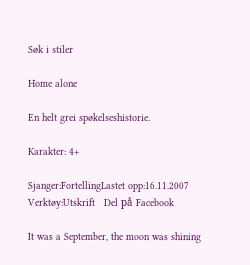Søk i stiler

Home alone

En helt grei spøkelseshistorie.

Karakter: 4+

Sjanger:FortellingLastet opp:16.11.2007
Verktøy:Utskrift   Del på Facebook

It was a September, the moon was shining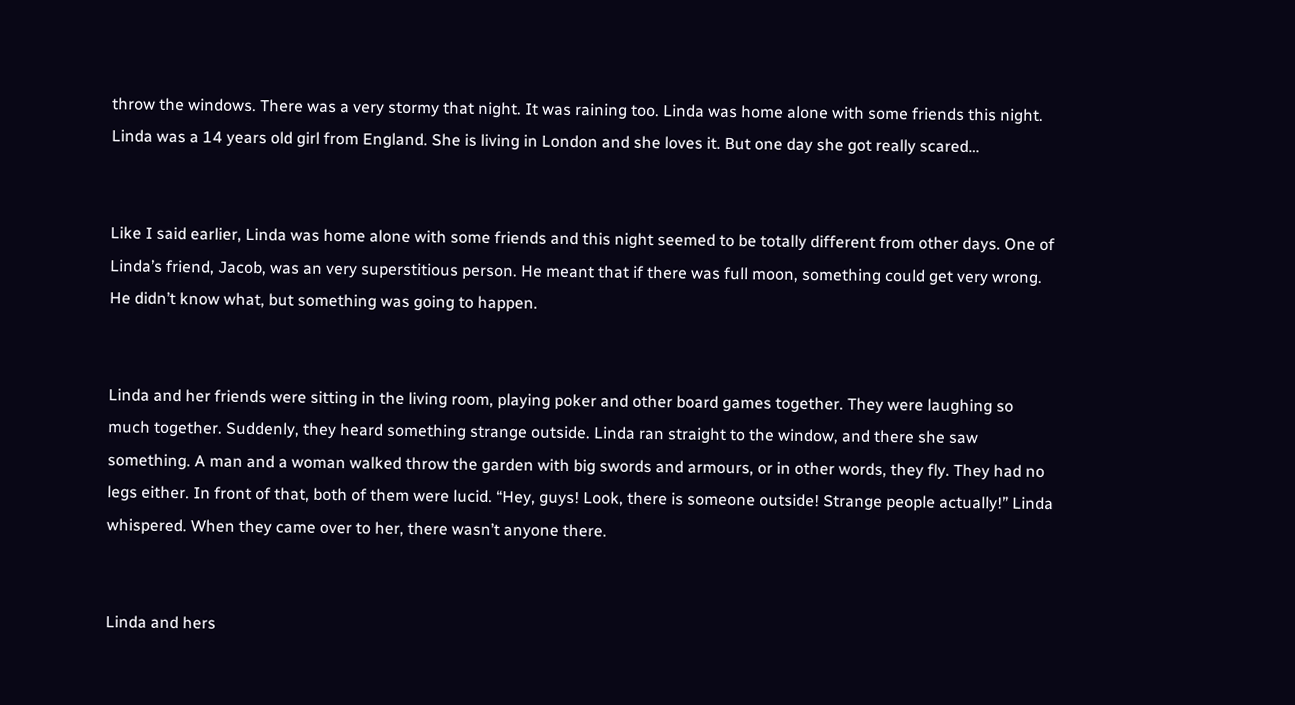throw the windows. There was a very stormy that night. It was raining too. Linda was home alone with some friends this night. Linda was a 14 years old girl from England. She is living in London and she loves it. But one day she got really scared…


Like I said earlier, Linda was home alone with some friends and this night seemed to be totally different from other days. One of Linda’s friend, Jacob, was an very superstitious person. He meant that if there was full moon, something could get very wrong. He didn’t know what, but something was going to happen.


Linda and her friends were sitting in the living room, playing poker and other board games together. They were laughing so much together. Suddenly, they heard something strange outside. Linda ran straight to the window, and there she saw something. A man and a woman walked throw the garden with big swords and armours, or in other words, they fly. They had no legs either. In front of that, both of them were lucid. “Hey, guys! Look, there is someone outside! Strange people actually!” Linda whispered. When they came over to her, there wasn’t anyone there.


Linda and hers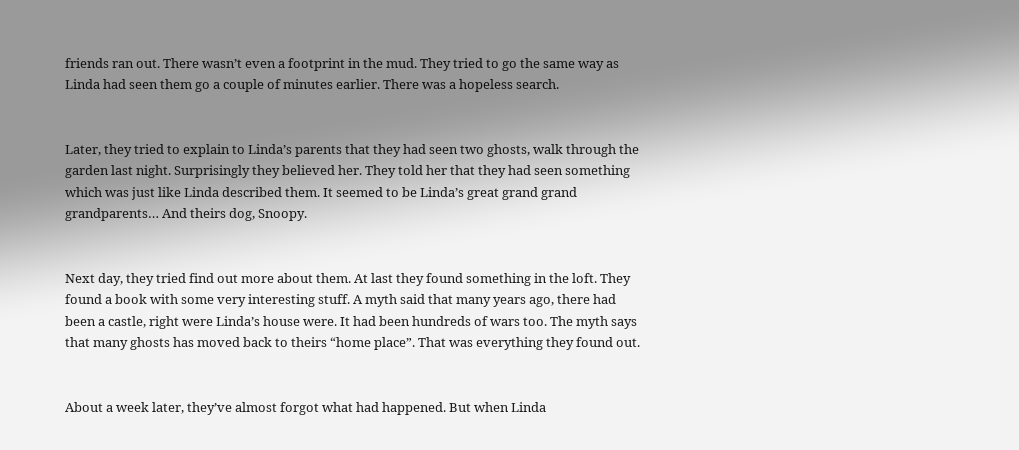friends ran out. There wasn’t even a footprint in the mud. They tried to go the same way as Linda had seen them go a couple of minutes earlier. There was a hopeless search.


Later, they tried to explain to Linda’s parents that they had seen two ghosts, walk through the garden last night. Surprisingly they believed her. They told her that they had seen something which was just like Linda described them. It seemed to be Linda’s great grand grand grandparents… And theirs dog, Snoopy.


Next day, they tried find out more about them. At last they found something in the loft. They found a book with some very interesting stuff. A myth said that many years ago, there had been a castle, right were Linda’s house were. It had been hundreds of wars too. The myth says that many ghosts has moved back to theirs “home place”. That was everything they found out.


About a week later, they’ve almost forgot what had happened. But when Linda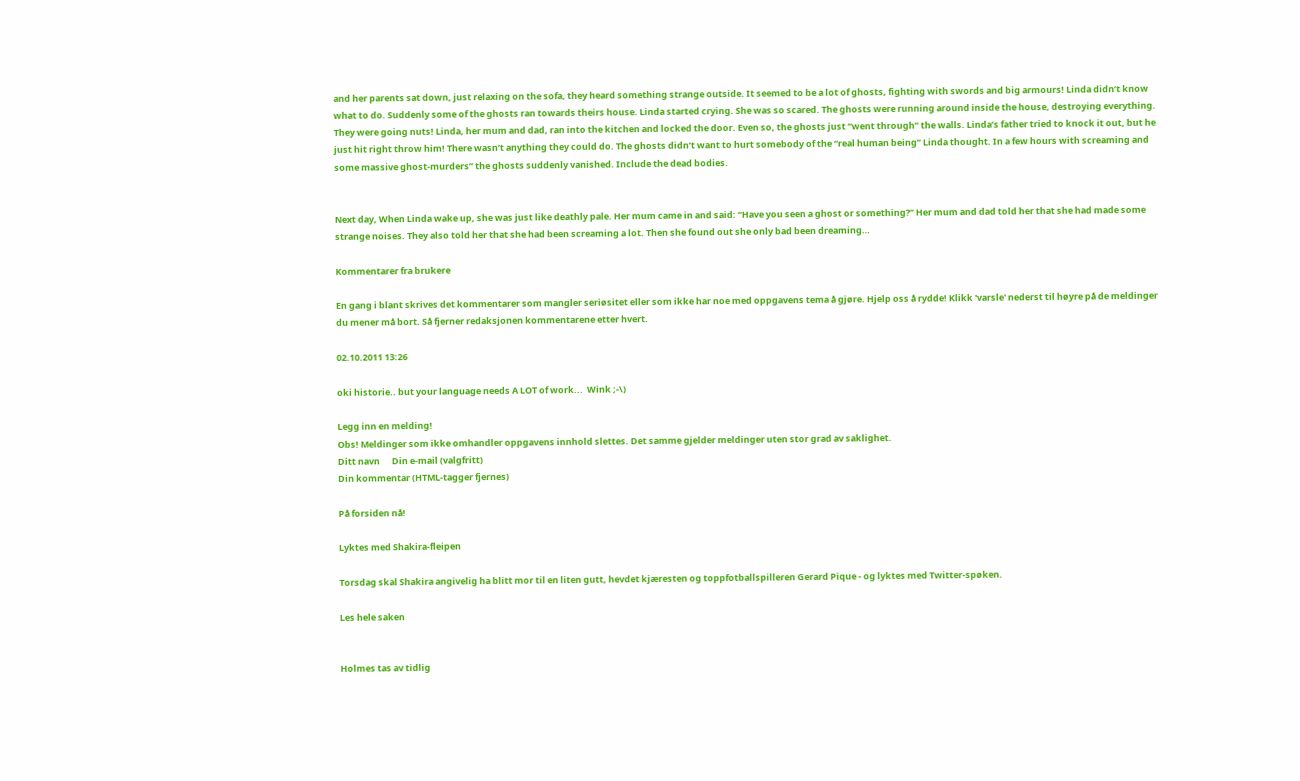and her parents sat down, just relaxing on the sofa, they heard something strange outside. It seemed to be a lot of ghosts, fighting with swords and big armours! Linda didn’t know what to do. Suddenly some of the ghosts ran towards theirs house. Linda started crying. She was so scared. The ghosts were running around inside the house, destroying everything. They were going nuts! Linda, her mum and dad, ran into the kitchen and locked the door. Even so, the ghosts just “went through” the walls. Linda’s father tried to knock it out, but he just hit right throw him! There wasn’t anything they could do. The ghosts didn’t want to hurt somebody of the “real human being” Linda thought. In a few hours with screaming and some massive ghost-murders” the ghosts suddenly vanished. Include the dead bodies.


Next day, When Linda wake up, she was just like deathly pale. Her mum came in and said: “Have you seen a ghost or something?” Her mum and dad told her that she had made some strange noises. They also told her that she had been screaming a lot. Then she found out she only bad been dreaming…

Kommentarer fra brukere

En gang i blant skrives det kommentarer som mangler seriøsitet eller som ikke har noe med oppgavens tema å gjøre. Hjelp oss å rydde! Klikk 'varsle' nederst til høyre på de meldinger du mener må bort. Så fjerner redaksjonen kommentarene etter hvert.

02.10.2011 13:26

oki historie.. but your language needs A LOT of work...  Wink ;-\)

Legg inn en melding!
Obs! Meldinger som ikke omhandler oppgavens innhold slettes. Det samme gjelder meldinger uten stor grad av saklighet.
Ditt navn      Din e-mail (valgfritt)
Din kommentar (HTML-tagger fjernes)

På forsiden nå!

Lyktes med Shakira-fleipen

Torsdag skal Shakira angivelig ha blitt mor til en liten gutt, hevdet kjæresten og toppfotballspilleren Gerard Pique - og lyktes med Twitter-spøken.

Les hele saken


Holmes tas av tidlig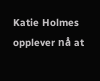Katie Holmes opplever nå at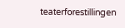teaterforestillingen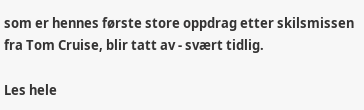som er hennes første store oppdrag etter skilsmissen fra Tom Cruise, blir tatt av - svært tidlig.

Les hele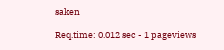saken

Req.time: 0.012 sec - 1 pageviews